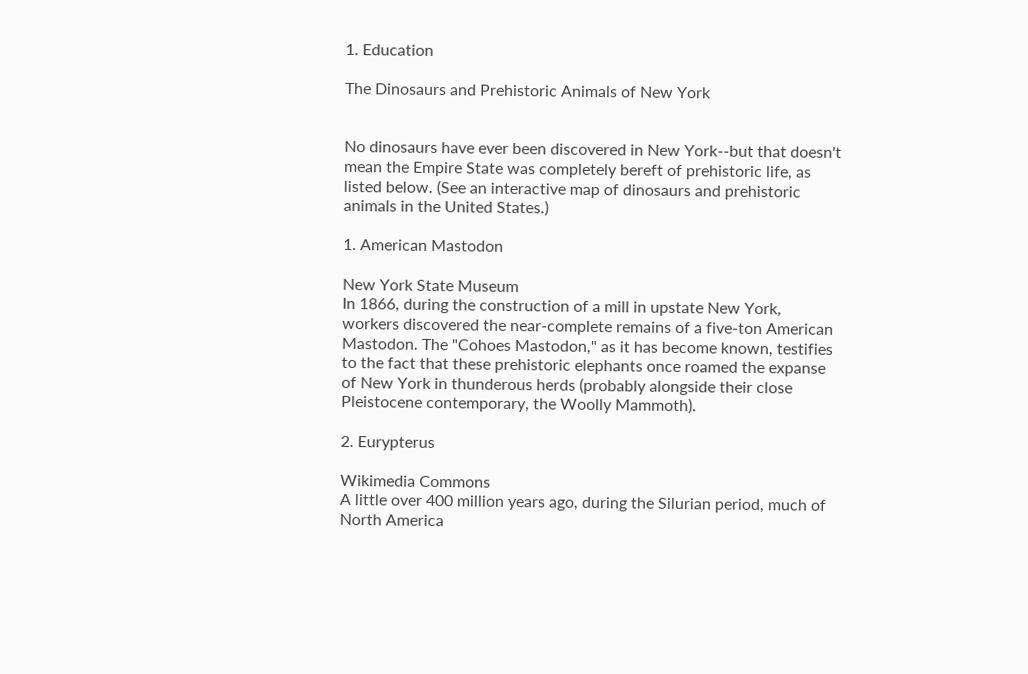1. Education

The Dinosaurs and Prehistoric Animals of New York


No dinosaurs have ever been discovered in New York--but that doesn't mean the Empire State was completely bereft of prehistoric life, as listed below. (See an interactive map of dinosaurs and prehistoric animals in the United States.)

1. American Mastodon

New York State Museum
In 1866, during the construction of a mill in upstate New York, workers discovered the near-complete remains of a five-ton American Mastodon. The "Cohoes Mastodon," as it has become known, testifies to the fact that these prehistoric elephants once roamed the expanse of New York in thunderous herds (probably alongside their close Pleistocene contemporary, the Woolly Mammoth).

2. Eurypterus

Wikimedia Commons
A little over 400 million years ago, during the Silurian period, much of North America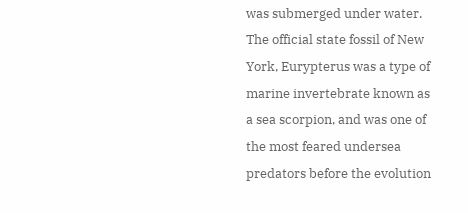was submerged under water. The official state fossil of New York, Eurypterus was a type of marine invertebrate known as a sea scorpion, and was one of the most feared undersea predators before the evolution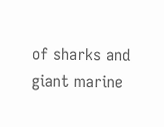of sharks and giant marine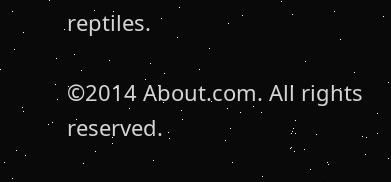reptiles.

©2014 About.com. All rights reserved.